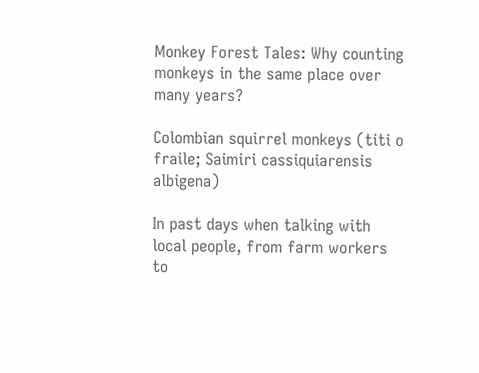Monkey Forest Tales: Why counting monkeys in the same place over many years?

Colombian squirrel monkeys (titi o fraile; Saimiri cassiquiarensis albigena)

In past days when talking with local people, from farm workers to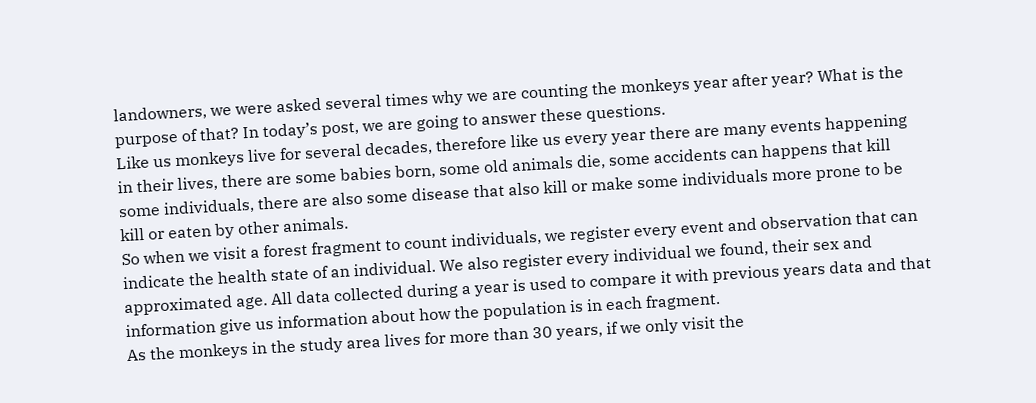landowners, we were asked several times why we are counting the monkeys year after year? What is the purpose of that? In today’s post, we are going to answer these questions.
Like us monkeys live for several decades, therefore like us every year there are many events happening in their lives, there are some babies born, some old animals die, some accidents can happens that kill some individuals, there are also some disease that also kill or make some individuals more prone to be kill or eaten by other animals.
So when we visit a forest fragment to count individuals, we register every event and observation that can indicate the health state of an individual. We also register every individual we found, their sex and approximated age. All data collected during a year is used to compare it with previous years data and that information give us information about how the population is in each fragment.
As the monkeys in the study area lives for more than 30 years, if we only visit the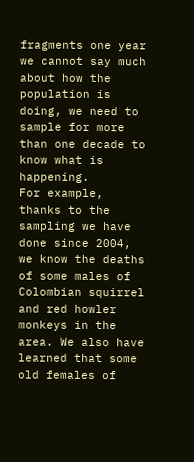fragments one year we cannot say much about how the population is doing, we need to sample for more than one decade to know what is happening.
For example, thanks to the sampling we have done since 2004, we know the deaths of some males of Colombian squirrel and red howler monkeys in the area. We also have learned that some old females of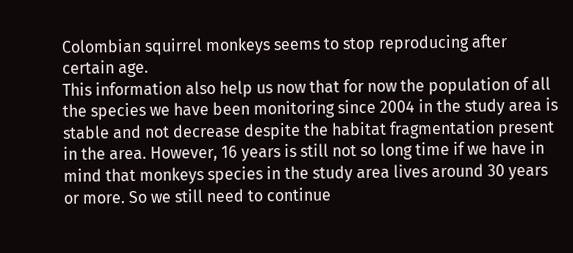Colombian squirrel monkeys seems to stop reproducing after certain age.
This information also help us now that for now the population of all the species we have been monitoring since 2004 in the study area is stable and not decrease despite the habitat fragmentation present in the area. However, 16 years is still not so long time if we have in mind that monkeys species in the study area lives around 30 years or more. So we still need to continue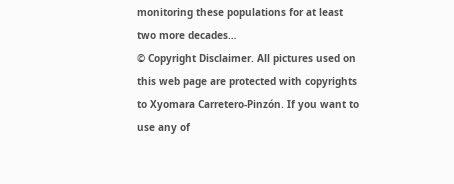monitoring these populations for at least two more decades…
© Copyright Disclaimer. All pictures used on this web page are protected with copyrights to Xyomara Carretero-Pinzón. If you want to use any of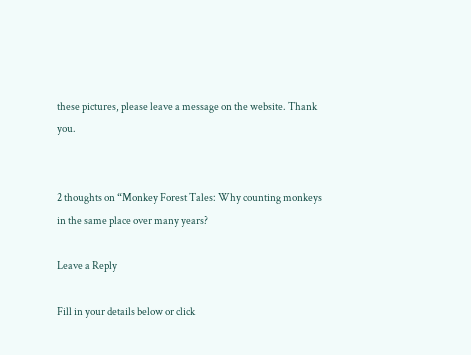these pictures, please leave a message on the website. Thank you.


2 thoughts on “Monkey Forest Tales: Why counting monkeys in the same place over many years?

Leave a Reply

Fill in your details below or click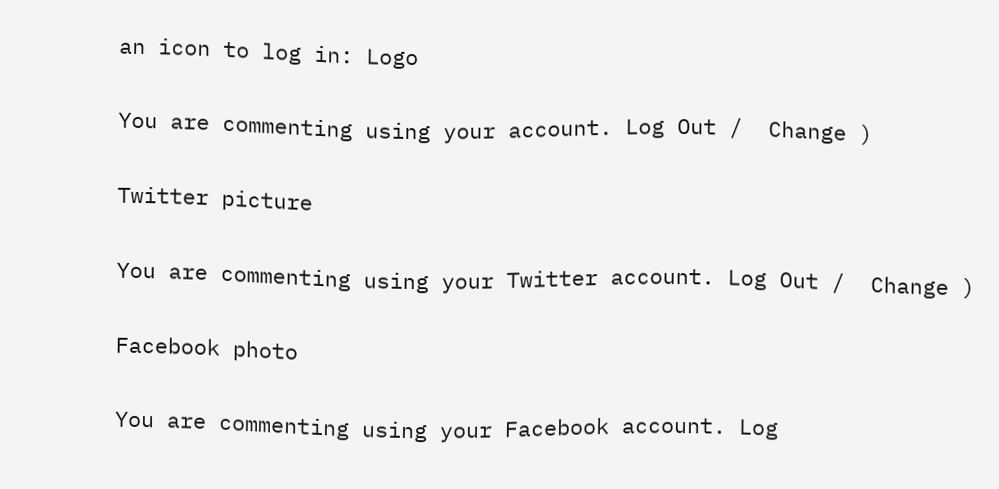an icon to log in: Logo

You are commenting using your account. Log Out /  Change )

Twitter picture

You are commenting using your Twitter account. Log Out /  Change )

Facebook photo

You are commenting using your Facebook account. Log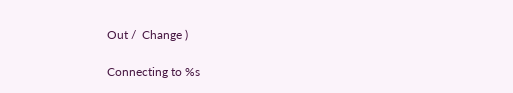Out /  Change )

Connecting to %s